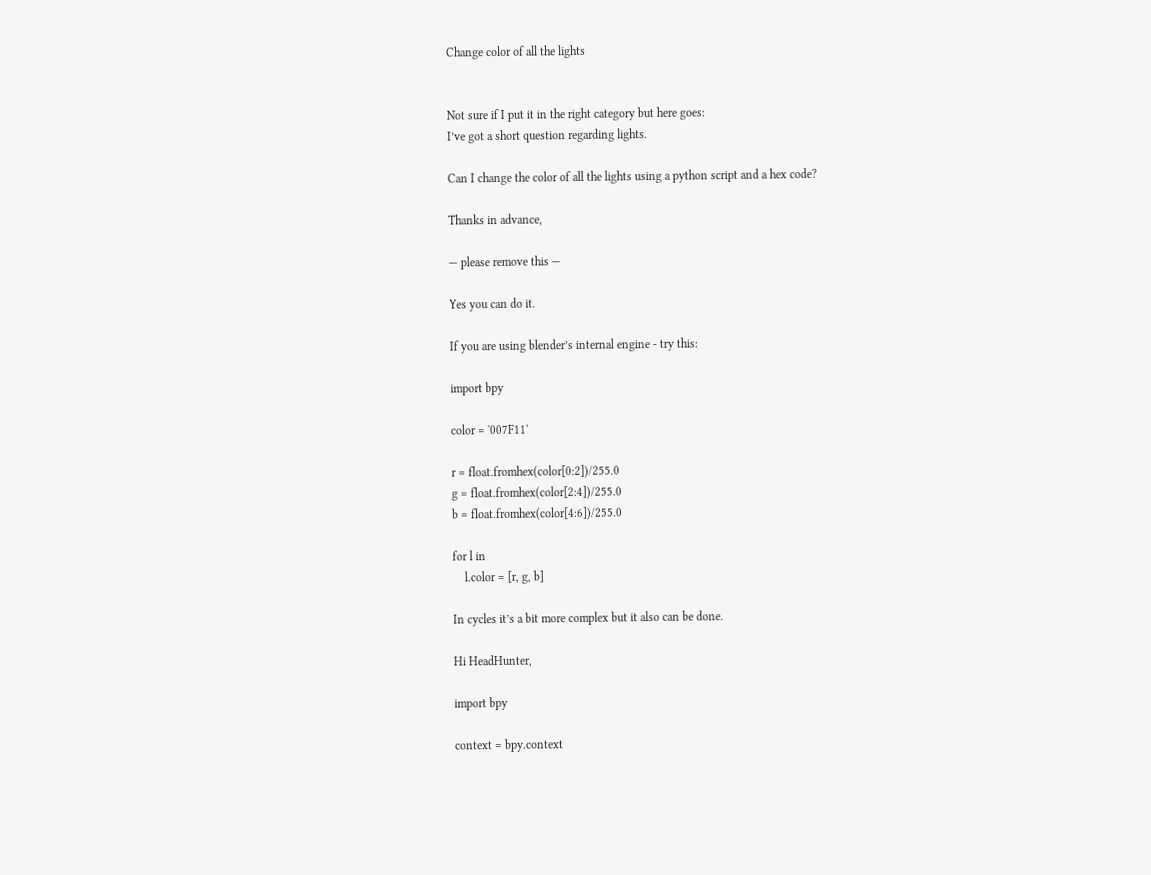Change color of all the lights


Not sure if I put it in the right category but here goes:
I’ve got a short question regarding lights.

Can I change the color of all the lights using a python script and a hex code?

Thanks in advance,

— please remove this —

Yes you can do it.

If you are using blender’s internal engine - try this:

import bpy

color = '007F11'

r = float.fromhex(color[0:2])/255.0
g = float.fromhex(color[2:4])/255.0
b = float.fromhex(color[4:6])/255.0

for l in
    l.color = [r, g, b]

In cycles it’s a bit more complex but it also can be done.

Hi HeadHunter,

import bpy

context = bpy.context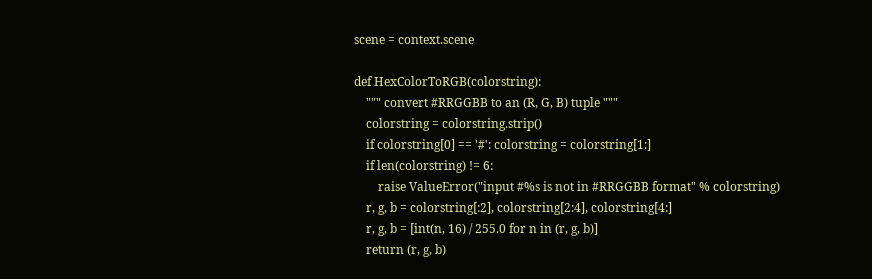scene = context.scene

def HexColorToRGB(colorstring):
    """ convert #RRGGBB to an (R, G, B) tuple """
    colorstring = colorstring.strip()
    if colorstring[0] == '#': colorstring = colorstring[1:]
    if len(colorstring) != 6:
        raise ValueError("input #%s is not in #RRGGBB format" % colorstring)
    r, g, b = colorstring[:2], colorstring[2:4], colorstring[4:]
    r, g, b = [int(n, 16) / 255.0 for n in (r, g, b)]
    return (r, g, b)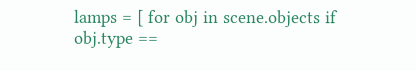lamps = [ for obj in scene.objects if obj.type ==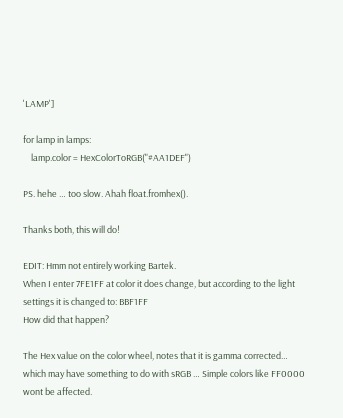'LAMP']

for lamp in lamps:
    lamp.color = HexColorToRGB("#AA1DEF")

PS. hehe … too slow. Ahah float.fromhex().

Thanks both, this will do!

EDIT: Hmm not entirely working Bartek.
When I enter 7FE1FF at color it does change, but according to the light settings it is changed to: BBF1FF
How did that happen?

The Hex value on the color wheel, notes that it is gamma corrected… which may have something to do with sRGB … Simple colors like FF0000 wont be affected.